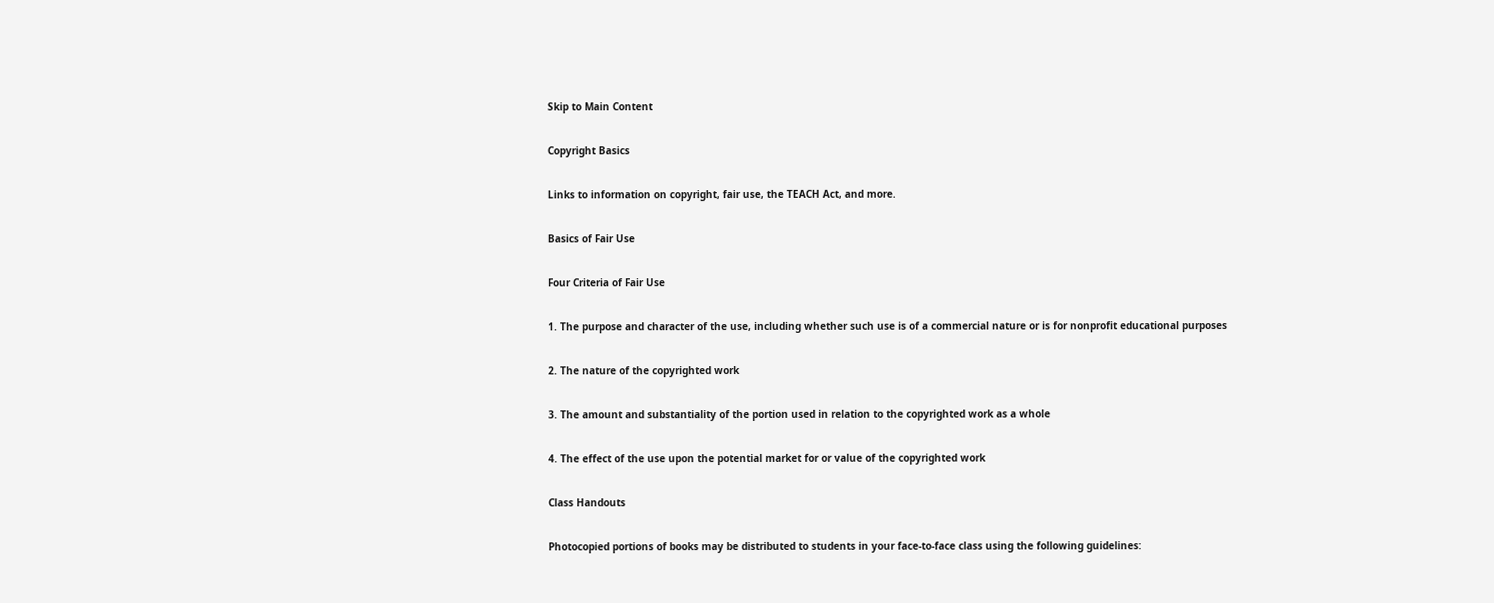Skip to Main Content

Copyright Basics

Links to information on copyright, fair use, the TEACH Act, and more.

Basics of Fair Use

Four Criteria of Fair Use

1. The purpose and character of the use, including whether such use is of a commercial nature or is for nonprofit educational purposes

2. The nature of the copyrighted work

3. The amount and substantiality of the portion used in relation to the copyrighted work as a whole

4. The effect of the use upon the potential market for or value of the copyrighted work

Class Handouts

Photocopied portions of books may be distributed to students in your face-to-face class using the following guidelines: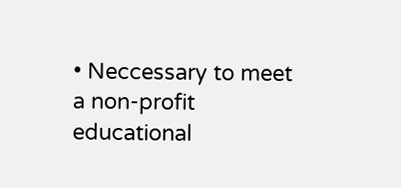• Neccessary to meet a non-profit educational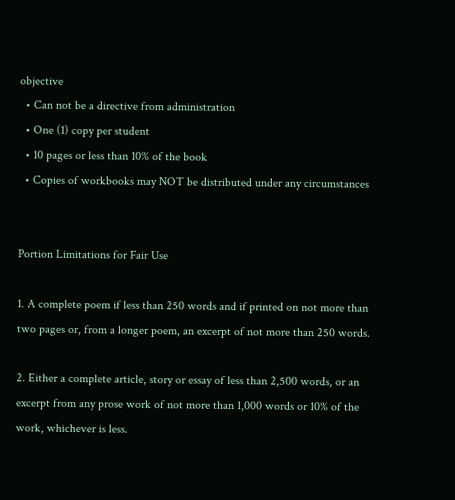objective
  • Can not be a directive from administration
  • One (1) copy per student
  • 10 pages or less than 10% of the book
  • Copies of workbooks may NOT be distributed under any circumstances


Portion Limitations for Fair Use

1. A complete poem if less than 250 words and if printed on not more than two pages or, from a longer poem, an excerpt of not more than 250 words.

2. Either a complete article, story or essay of less than 2,500 words, or an excerpt from any prose work of not more than 1,000 words or 10% of the work, whichever is less.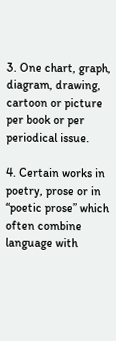3. One chart, graph, diagram, drawing, cartoon or picture per book or per periodical issue.

4. Certain works in poetry, prose or in “poetic prose” which often combine language with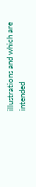illustrations and which are intended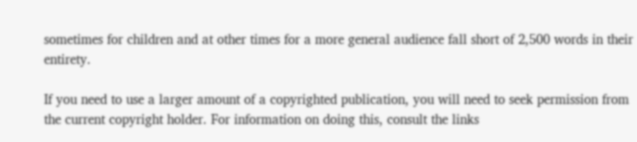sometimes for children and at other times for a more general audience fall short of 2,500 words in their entirety.

If you need to use a larger amount of a copyrighted publication, you will need to seek permission from the current copyright holder. For information on doing this, consult the links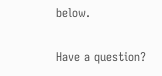below.

Have a question?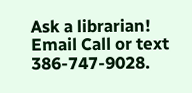Ask a librarian! Email Call or text 386-747-9028.